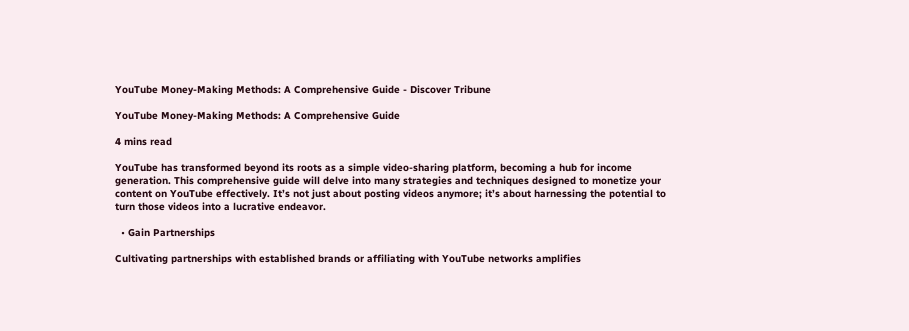YouTube Money-Making Methods: A Comprehensive Guide - Discover Tribune

YouTube Money-Making Methods: A Comprehensive Guide

4 mins read

YouTube has transformed beyond its roots as a simple video-sharing platform, becoming a hub for income generation. This comprehensive guide will delve into many strategies and techniques designed to monetize your content on YouTube effectively. It’s not just about posting videos anymore; it’s about harnessing the potential to turn those videos into a lucrative endeavor.

  • Gain Partnerships

Cultivating partnerships with established brands or affiliating with YouTube networks amplifies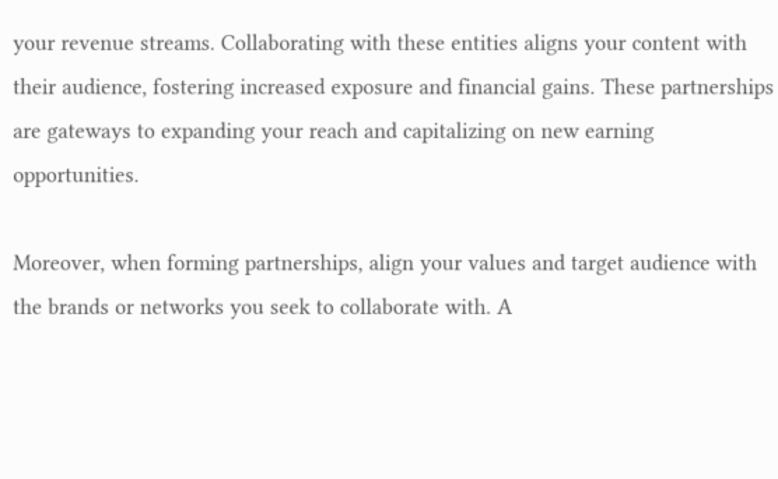your revenue streams. Collaborating with these entities aligns your content with their audience, fostering increased exposure and financial gains. These partnerships are gateways to expanding your reach and capitalizing on new earning opportunities.

Moreover, when forming partnerships, align your values and target audience with the brands or networks you seek to collaborate with. A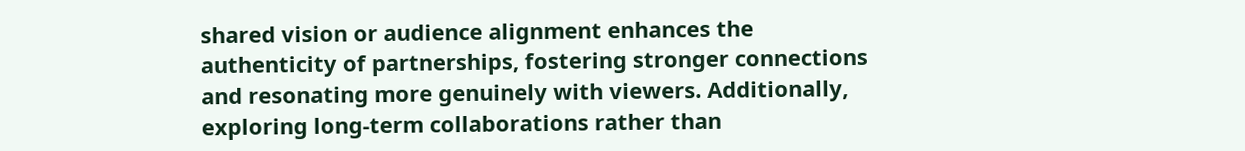shared vision or audience alignment enhances the authenticity of partnerships, fostering stronger connections and resonating more genuinely with viewers. Additionally, exploring long-term collaborations rather than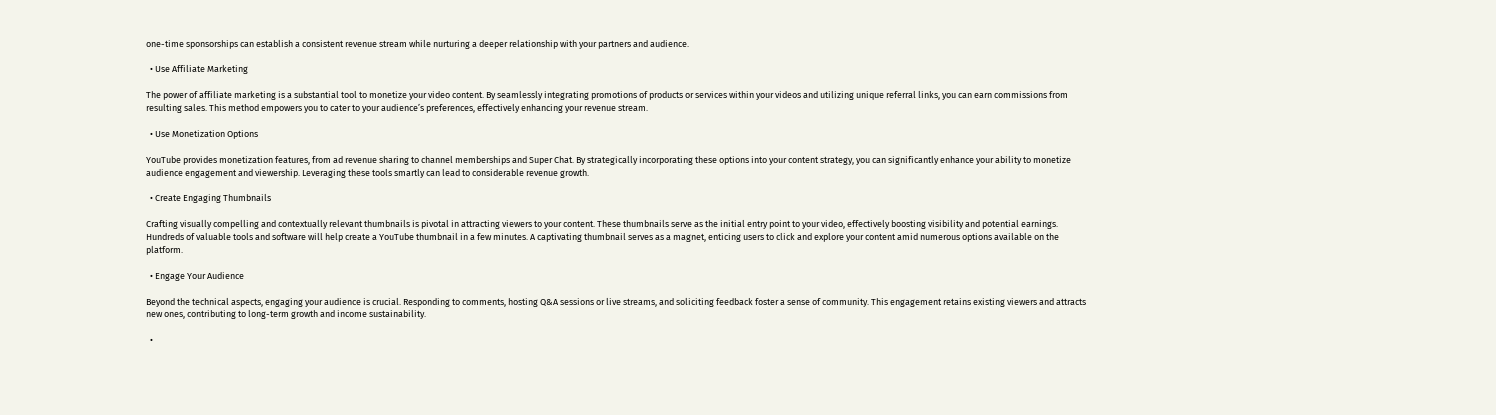one-time sponsorships can establish a consistent revenue stream while nurturing a deeper relationship with your partners and audience.

  • Use Affiliate Marketing

The power of affiliate marketing is a substantial tool to monetize your video content. By seamlessly integrating promotions of products or services within your videos and utilizing unique referral links, you can earn commissions from resulting sales. This method empowers you to cater to your audience’s preferences, effectively enhancing your revenue stream.

  • Use Monetization Options

YouTube provides monetization features, from ad revenue sharing to channel memberships and Super Chat. By strategically incorporating these options into your content strategy, you can significantly enhance your ability to monetize audience engagement and viewership. Leveraging these tools smartly can lead to considerable revenue growth.

  • Create Engaging Thumbnails

Crafting visually compelling and contextually relevant thumbnails is pivotal in attracting viewers to your content. These thumbnails serve as the initial entry point to your video, effectively boosting visibility and potential earnings. Hundreds of valuable tools and software will help create a YouTube thumbnail in a few minutes. A captivating thumbnail serves as a magnet, enticing users to click and explore your content amid numerous options available on the platform.

  • Engage Your Audience

Beyond the technical aspects, engaging your audience is crucial. Responding to comments, hosting Q&A sessions or live streams, and soliciting feedback foster a sense of community. This engagement retains existing viewers and attracts new ones, contributing to long-term growth and income sustainability.

  •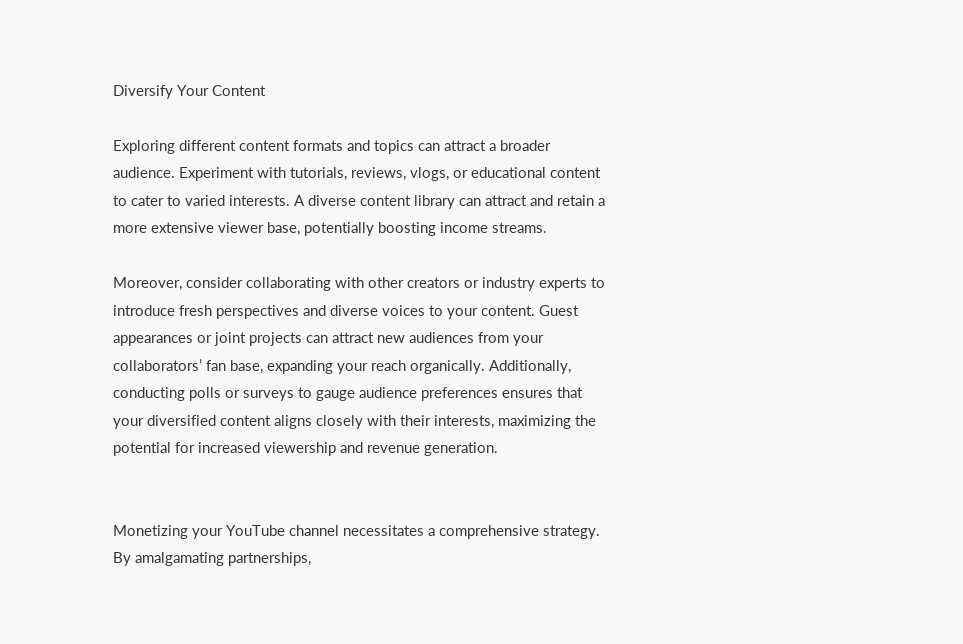Diversify Your Content

Exploring different content formats and topics can attract a broader audience. Experiment with tutorials, reviews, vlogs, or educational content to cater to varied interests. A diverse content library can attract and retain a more extensive viewer base, potentially boosting income streams.

Moreover, consider collaborating with other creators or industry experts to introduce fresh perspectives and diverse voices to your content. Guest appearances or joint projects can attract new audiences from your collaborators’ fan base, expanding your reach organically. Additionally, conducting polls or surveys to gauge audience preferences ensures that your diversified content aligns closely with their interests, maximizing the potential for increased viewership and revenue generation.


Monetizing your YouTube channel necessitates a comprehensive strategy. By amalgamating partnerships,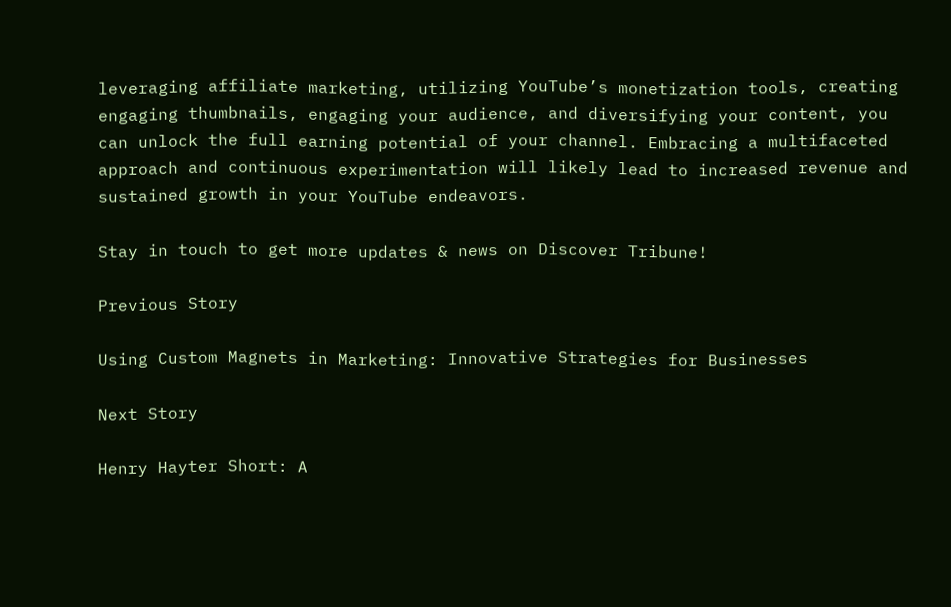leveraging affiliate marketing, utilizing YouTube’s monetization tools, creating engaging thumbnails, engaging your audience, and diversifying your content, you can unlock the full earning potential of your channel. Embracing a multifaceted approach and continuous experimentation will likely lead to increased revenue and sustained growth in your YouTube endeavors.

Stay in touch to get more updates & news on Discover Tribune!

Previous Story

Using Custom Magnets in Marketing: Innovative Strategies for Businesses

Next Story

Henry Hayter Short: A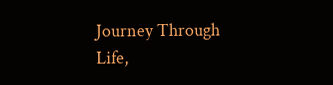Journey Through Life,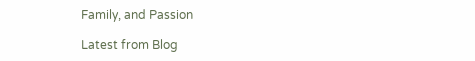Family, and Passion

Latest from Blog